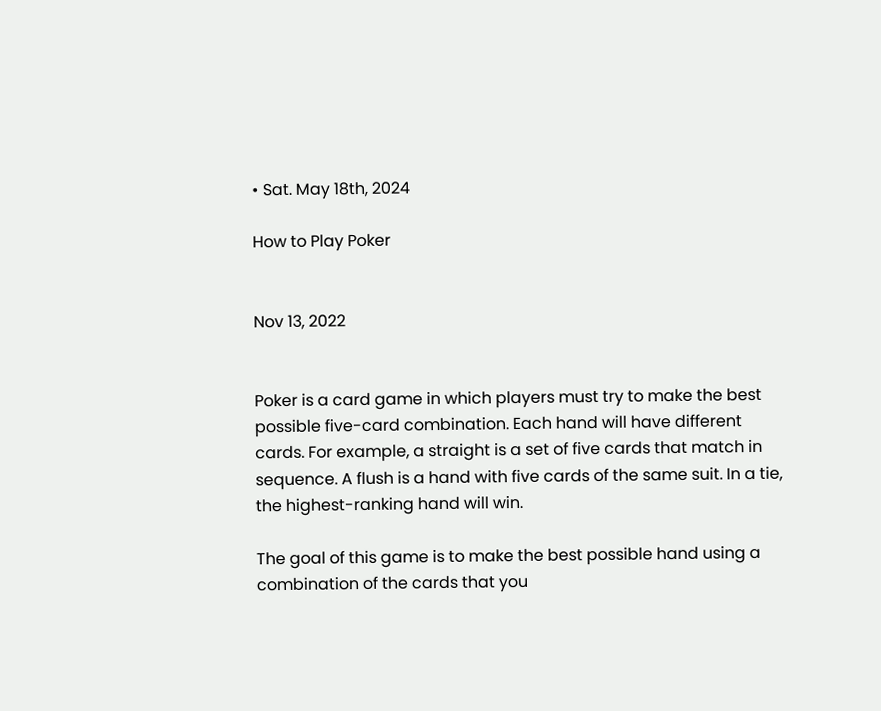• Sat. May 18th, 2024

How to Play Poker


Nov 13, 2022


Poker is a card game in which players must try to make the best possible five-card combination. Each hand will have different cards. For example, a straight is a set of five cards that match in sequence. A flush is a hand with five cards of the same suit. In a tie, the highest-ranking hand will win.

The goal of this game is to make the best possible hand using a combination of the cards that you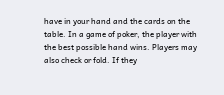have in your hand and the cards on the table. In a game of poker, the player with the best possible hand wins. Players may also check or fold. If they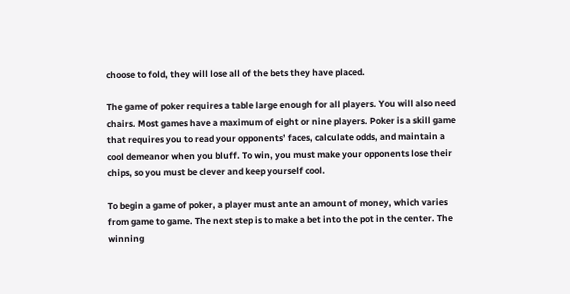choose to fold, they will lose all of the bets they have placed.

The game of poker requires a table large enough for all players. You will also need chairs. Most games have a maximum of eight or nine players. Poker is a skill game that requires you to read your opponents’ faces, calculate odds, and maintain a cool demeanor when you bluff. To win, you must make your opponents lose their chips, so you must be clever and keep yourself cool.

To begin a game of poker, a player must ante an amount of money, which varies from game to game. The next step is to make a bet into the pot in the center. The winning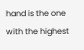hand is the one with the highest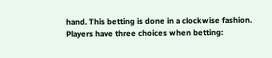hand. This betting is done in a clockwise fashion. Players have three choices when betting: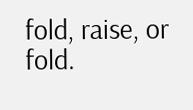fold, raise, or fold.